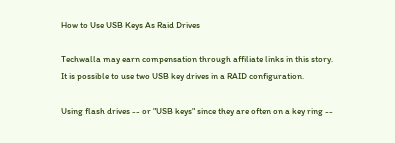How to Use USB Keys As Raid Drives

Techwalla may earn compensation through affiliate links in this story.
It is possible to use two USB key drives in a RAID configuration.

Using flash drives -- or "USB keys" since they are often on a key ring --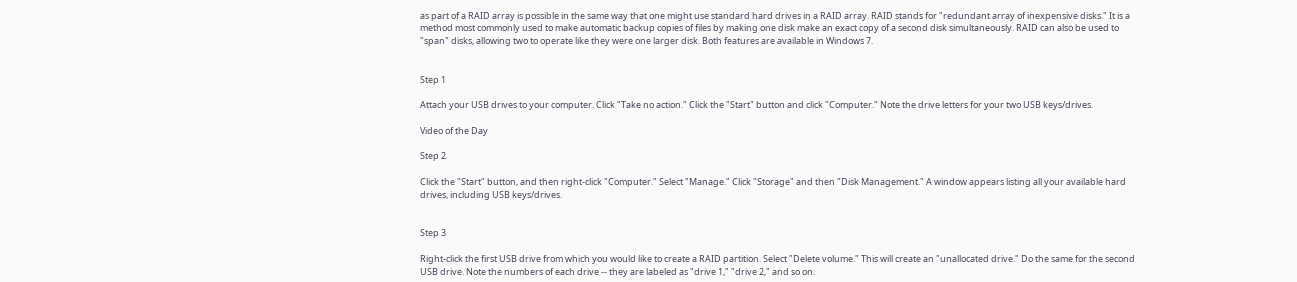as part of a RAID array is possible in the same way that one might use standard hard drives in a RAID array. RAID stands for "redundant array of inexpensive disks." It is a method most commonly used to make automatic backup copies of files by making one disk make an exact copy of a second disk simultaneously. RAID can also be used to "span" disks, allowing two to operate like they were one larger disk. Both features are available in Windows 7.


Step 1

Attach your USB drives to your computer. Click "Take no action." Click the "Start" button and click "Computer." Note the drive letters for your two USB keys/drives.

Video of the Day

Step 2

Click the "Start" button, and then right-click "Computer." Select "Manage." Click "Storage" and then "Disk Management." A window appears listing all your available hard drives, including USB keys/drives.


Step 3

Right-click the first USB drive from which you would like to create a RAID partition. Select "Delete volume." This will create an "unallocated drive." Do the same for the second USB drive. Note the numbers of each drive -- they are labeled as "drive 1," "drive 2," and so on.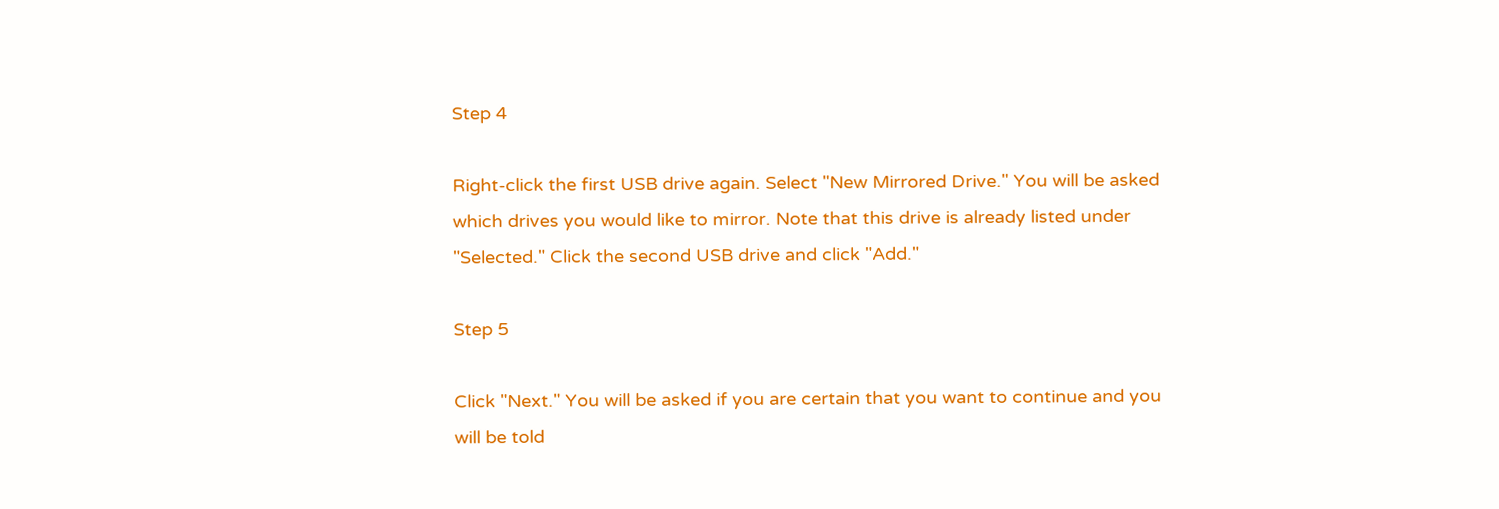Step 4

Right-click the first USB drive again. Select "New Mirrored Drive." You will be asked which drives you would like to mirror. Note that this drive is already listed under "Selected." Click the second USB drive and click "Add."

Step 5

Click "Next." You will be asked if you are certain that you want to continue and you will be told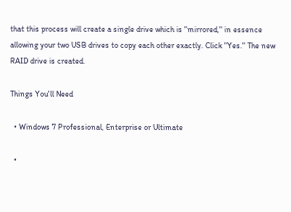that this process will create a single drive which is "mirrored," in essence allowing your two USB drives to copy each other exactly. Click "Yes." The new RAID drive is created.

Things You'll Need

  • Windows 7 Professional, Enterprise or Ultimate

  •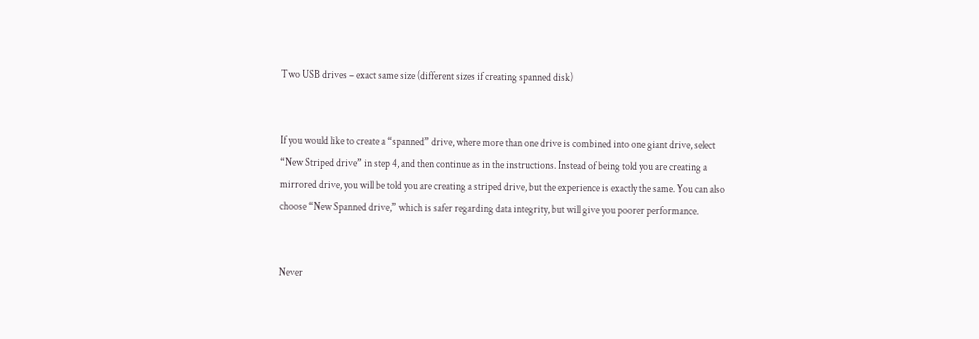Two USB drives – exact same size (different sizes if creating spanned disk)


If you would like to create a “spanned” drive, where more than one drive is combined into one giant drive, select “New Striped drive” in step 4, and then continue as in the instructions. Instead of being told you are creating a mirrored drive, you will be told you are creating a striped drive, but the experience is exactly the same. You can also choose “New Spanned drive,” which is safer regarding data integrity, but will give you poorer performance.


Never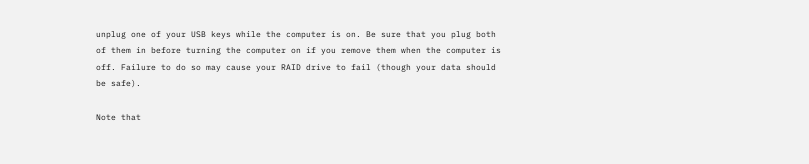unplug one of your USB keys while the computer is on. Be sure that you plug both of them in before turning the computer on if you remove them when the computer is off. Failure to do so may cause your RAID drive to fail (though your data should be safe).

Note that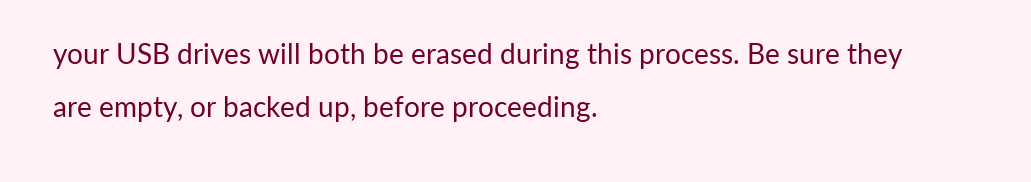your USB drives will both be erased during this process. Be sure they are empty, or backed up, before proceeding.